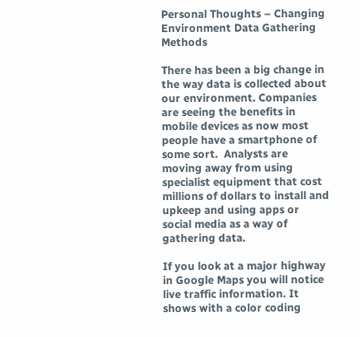Personal Thoughts – Changing Environment Data Gathering Methods

There has been a big change in the way data is collected about our environment. Companies are seeing the benefits in mobile devices as now most people have a smartphone of some sort.  Analysts are moving away from using specialist equipment that cost millions of dollars to install and upkeep and using apps or social media as a way of gathering data.

If you look at a major highway in Google Maps you will notice live traffic information. It shows with a color coding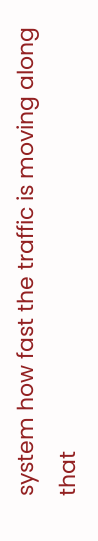system how fast the traffic is moving along that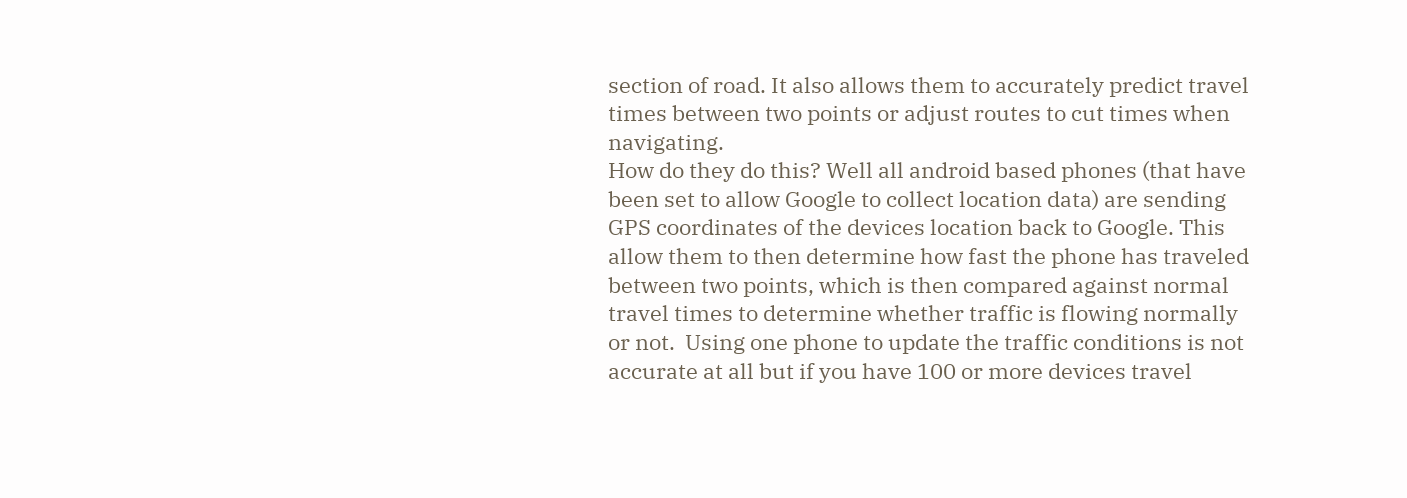section of road. It also allows them to accurately predict travel times between two points or adjust routes to cut times when navigating.
How do they do this? Well all android based phones (that have been set to allow Google to collect location data) are sending GPS coordinates of the devices location back to Google. This allow them to then determine how fast the phone has traveled between two points, which is then compared against normal travel times to determine whether traffic is flowing normally or not.  Using one phone to update the traffic conditions is not accurate at all but if you have 100 or more devices travel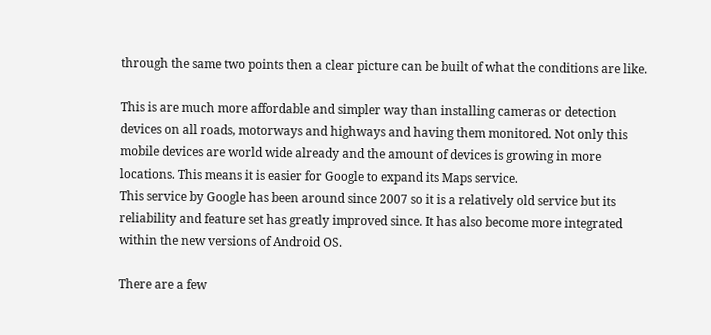through the same two points then a clear picture can be built of what the conditions are like.

This is are much more affordable and simpler way than installing cameras or detection devices on all roads, motorways and highways and having them monitored. Not only this mobile devices are world wide already and the amount of devices is growing in more locations. This means it is easier for Google to expand its Maps service.
This service by Google has been around since 2007 so it is a relatively old service but its reliability and feature set has greatly improved since. It has also become more integrated within the new versions of Android OS.

There are a few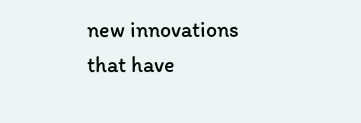new innovations that have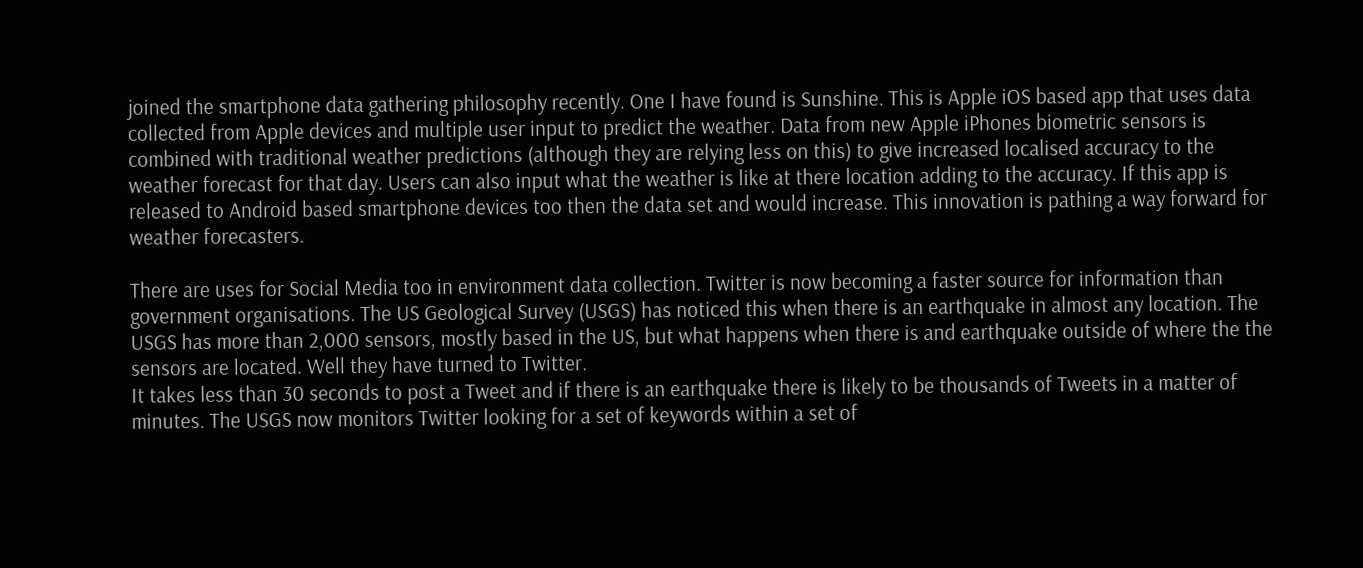joined the smartphone data gathering philosophy recently. One I have found is Sunshine. This is Apple iOS based app that uses data collected from Apple devices and multiple user input to predict the weather. Data from new Apple iPhones biometric sensors is combined with traditional weather predictions (although they are relying less on this) to give increased localised accuracy to the weather forecast for that day. Users can also input what the weather is like at there location adding to the accuracy. If this app is released to Android based smartphone devices too then the data set and would increase. This innovation is pathing a way forward for weather forecasters.

There are uses for Social Media too in environment data collection. Twitter is now becoming a faster source for information than government organisations. The US Geological Survey (USGS) has noticed this when there is an earthquake in almost any location. The USGS has more than 2,000 sensors, mostly based in the US, but what happens when there is and earthquake outside of where the the sensors are located. Well they have turned to Twitter.
It takes less than 30 seconds to post a Tweet and if there is an earthquake there is likely to be thousands of Tweets in a matter of minutes. The USGS now monitors Twitter looking for a set of keywords within a set of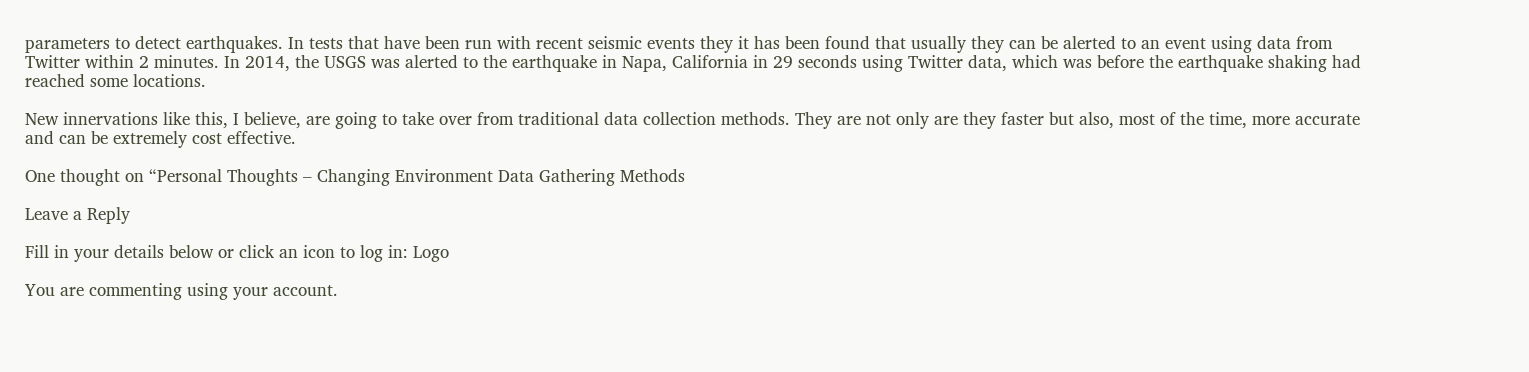parameters to detect earthquakes. In tests that have been run with recent seismic events they it has been found that usually they can be alerted to an event using data from Twitter within 2 minutes. In 2014, the USGS was alerted to the earthquake in Napa, California in 29 seconds using Twitter data, which was before the earthquake shaking had reached some locations.

New innervations like this, I believe, are going to take over from traditional data collection methods. They are not only are they faster but also, most of the time, more accurate and can be extremely cost effective.

One thought on “Personal Thoughts – Changing Environment Data Gathering Methods

Leave a Reply

Fill in your details below or click an icon to log in: Logo

You are commenting using your account.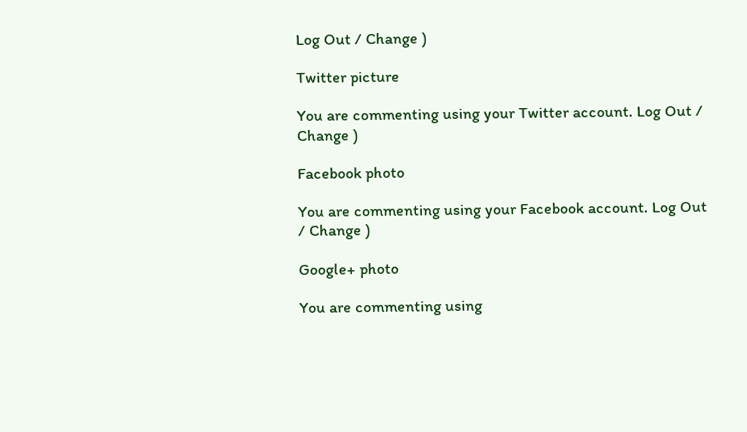Log Out / Change )

Twitter picture

You are commenting using your Twitter account. Log Out / Change )

Facebook photo

You are commenting using your Facebook account. Log Out / Change )

Google+ photo

You are commenting using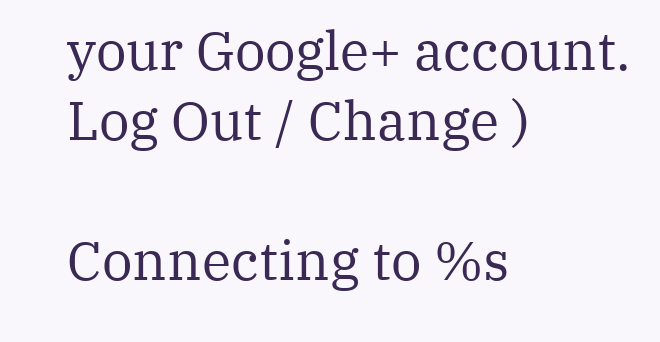your Google+ account. Log Out / Change )

Connecting to %s